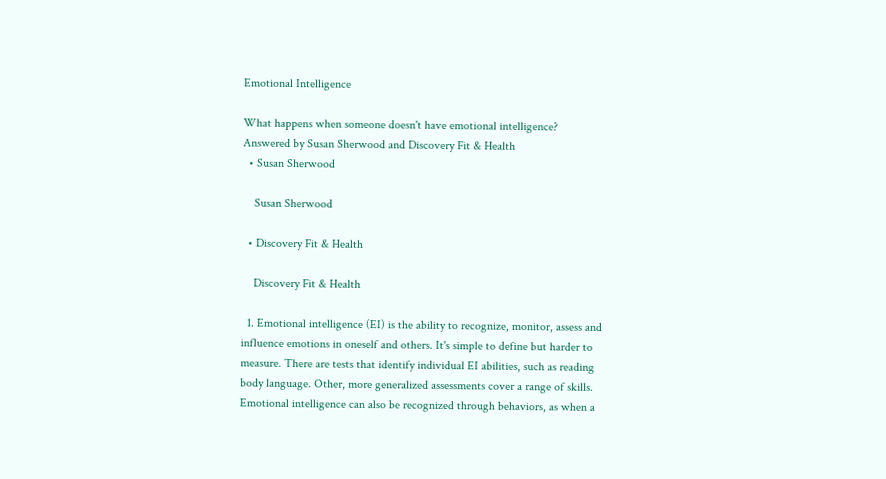Emotional Intelligence

What happens when someone doesn't have emotional intelligence?
Answered by Susan Sherwood and Discovery Fit & Health
  • Susan Sherwood

    Susan Sherwood

  • Discovery Fit & Health

    Discovery Fit & Health

  1. Emotional intelligence (EI) is the ability to recognize, monitor, assess and influence emotions in oneself and others. It's simple to define but harder to measure. There are tests that identify individual EI abilities, such as reading body language. Other, more generalized assessments cover a range of skills. Emotional intelligence can also be recognized through behaviors, as when a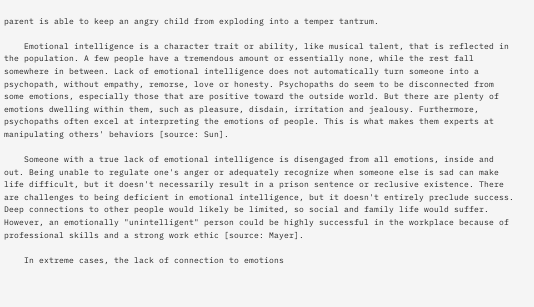parent is able to keep an angry child from exploding into a temper tantrum.

    Emotional intelligence is a character trait or ability, like musical talent, that is reflected in the population. A few people have a tremendous amount or essentially none, while the rest fall somewhere in between. Lack of emotional intelligence does not automatically turn someone into a psychopath, without empathy, remorse, love or honesty. Psychopaths do seem to be disconnected from some emotions, especially those that are positive toward the outside world. But there are plenty of emotions dwelling within them, such as pleasure, disdain, irritation and jealousy. Furthermore, psychopaths often excel at interpreting the emotions of people. This is what makes them experts at manipulating others' behaviors [source: Sun].

    Someone with a true lack of emotional intelligence is disengaged from all emotions, inside and out. Being unable to regulate one's anger or adequately recognize when someone else is sad can make life difficult, but it doesn't necessarily result in a prison sentence or reclusive existence. There are challenges to being deficient in emotional intelligence, but it doesn't entirely preclude success. Deep connections to other people would likely be limited, so social and family life would suffer. However, an emotionally "unintelligent" person could be highly successful in the workplace because of professional skills and a strong work ethic [source: Mayer].

    In extreme cases, the lack of connection to emotions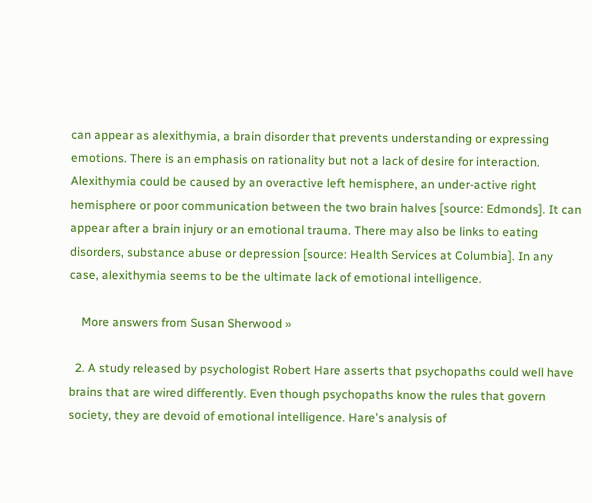can appear as alexithymia, a brain disorder that prevents understanding or expressing emotions. There is an emphasis on rationality but not a lack of desire for interaction. Alexithymia could be caused by an overactive left hemisphere, an under-active right hemisphere or poor communication between the two brain halves [source: Edmonds]. It can appear after a brain injury or an emotional trauma. There may also be links to eating disorders, substance abuse or depression [source: Health Services at Columbia]. In any case, alexithymia seems to be the ultimate lack of emotional intelligence.

    More answers from Susan Sherwood »

  2. A study released by psychologist Robert Hare asserts that psychopaths could well have brains that are wired differently. Even though psychopaths know the rules that govern society, they are devoid of emotional intelligence. Hare's analysis of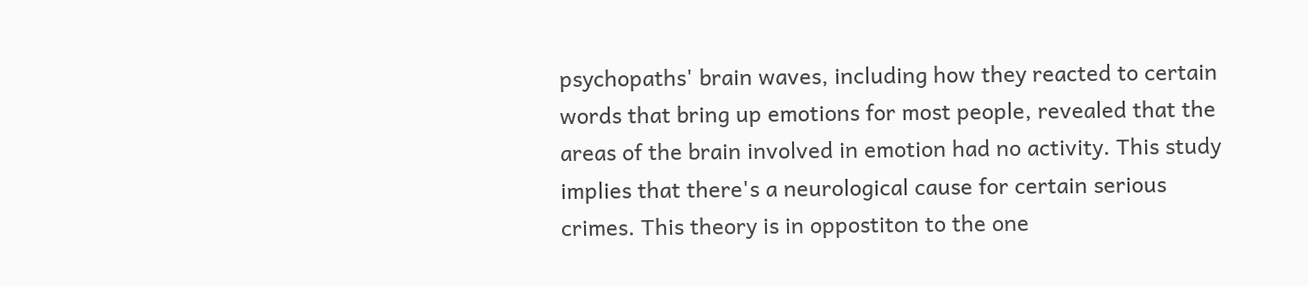psychopaths' brain waves, including how they reacted to certain words that bring up emotions for most people, revealed that the areas of the brain involved in emotion had no activity. This study implies that there's a neurological cause for certain serious crimes. This theory is in oppostiton to the one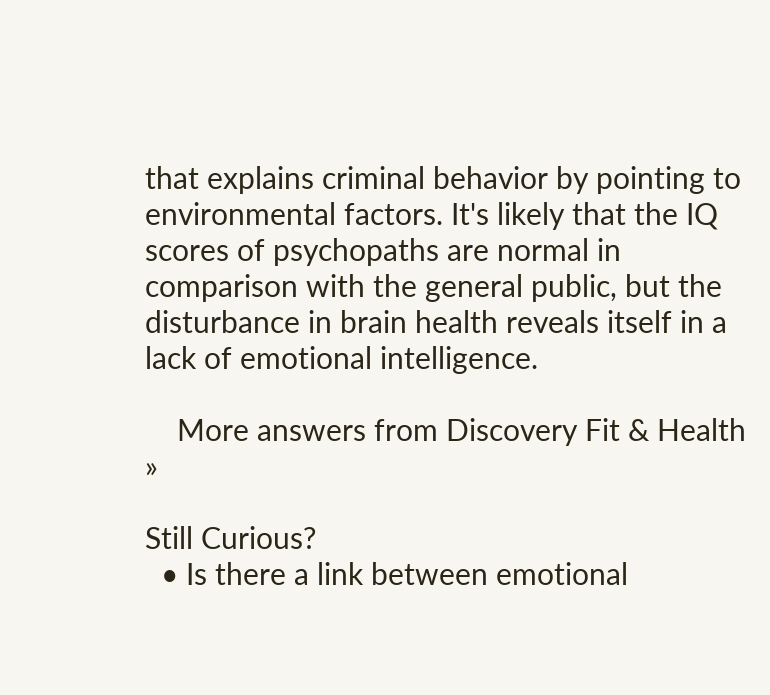that explains criminal behavior by pointing to environmental factors. It's likely that the IQ scores of psychopaths are normal in comparison with the general public, but the disturbance in brain health reveals itself in a lack of emotional intelligence.

    More answers from Discovery Fit & Health »

Still Curious?
  • Is there a link between emotional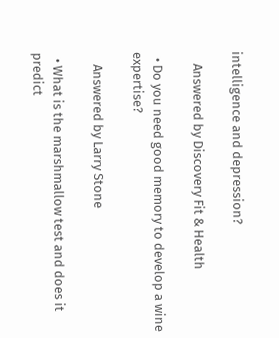intelligence and depression?

    Answered by Discovery Fit & Health

  • Do you need good memory to develop a wine expertise?

    Answered by Larry Stone

  • What is the marshmallow test and does it predict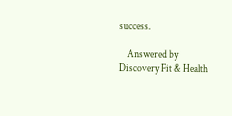success.

    Answered by Discovery Fit & Health